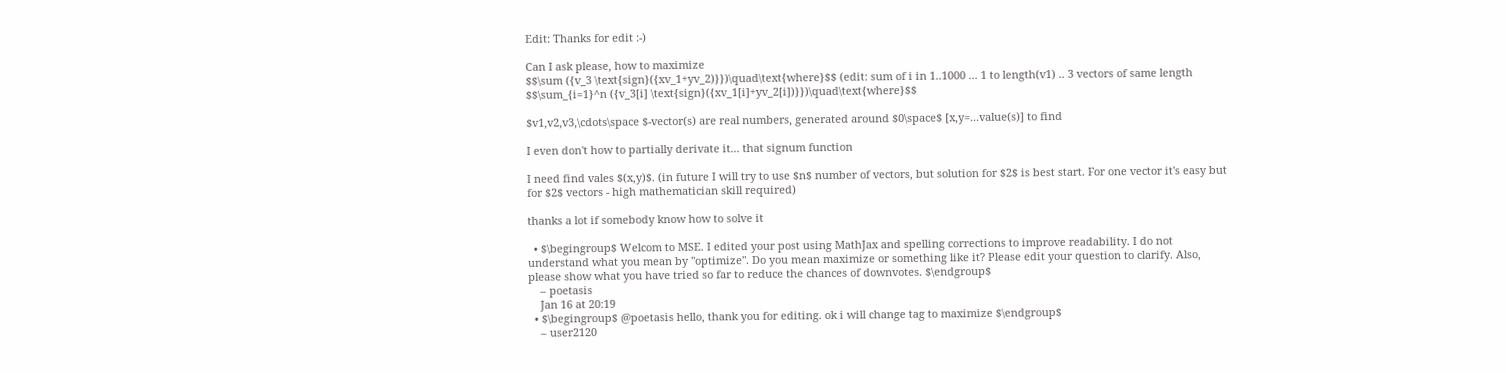Edit: Thanks for edit :-)

Can I ask please, how to maximize
$$\sum ({v_3 \text{sign}({xv_1+yv_2)}})\quad\text{where}$$ (edit: sum of i in 1..1000 ... 1 to length(v1) .. 3 vectors of same length $$\sum_{i=1}^n ({v_3[i] \text{sign}({xv_1[i]+yv_2[i])}})\quad\text{where}$$

$v1,v2,v3,\cdots\space $-vector(s) are real numbers, generated around $0\space$ [x,y=...value(s)] to find

I even don't how to partially derivate it... that signum function

I need find vales $(x,y)$. (in future I will try to use $n$ number of vectors, but solution for $2$ is best start. For one vector it's easy but for $2$ vectors - high mathematician skill required)

thanks a lot if somebody know how to solve it

  • $\begingroup$ Welcom to MSE. I edited your post using MathJax and spelling corrections to improve readability. I do not understand what you mean by "optimize". Do you mean maximize or something like it? Please edit your question to clarify. Also, please show what you have tried so far to reduce the chances of downvotes. $\endgroup$
    – poetasis
    Jan 16 at 20:19
  • $\begingroup$ @poetasis hello, thank you for editing. ok i will change tag to maximize $\endgroup$
    – user2120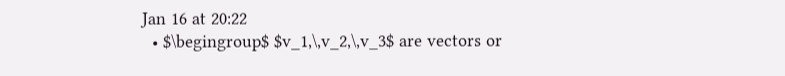Jan 16 at 20:22
  • $\begingroup$ $v_1,\,v_2,\,v_3$ are vectors or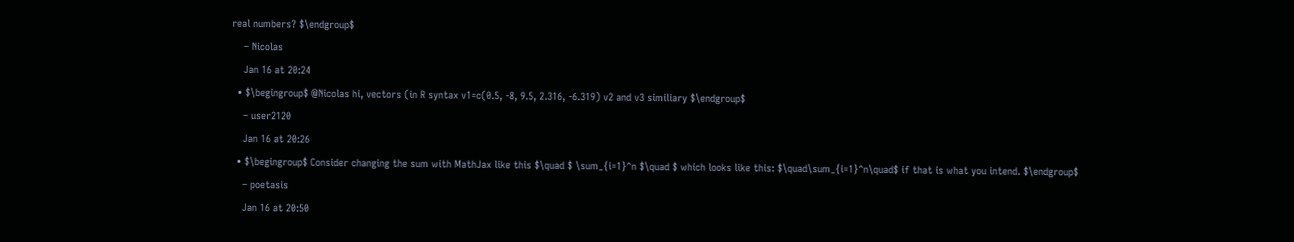real numbers? $\endgroup$
    – Nicolas
    Jan 16 at 20:24
  • $\begingroup$ @Nicolas hi, vectors (in R syntax v1=c(0.5, -8, 9.5, 2.316, -6.319) v2 and v3 similiary $\endgroup$
    – user2120
    Jan 16 at 20:26
  • $\begingroup$ Consider changing the sum with MathJax like this $\quad $ \sum_{i=1}^n $\quad $ which looks like this: $\quad\sum_{i=1}^n\quad$ if that is what you intend. $\endgroup$
    – poetasis
    Jan 16 at 20:50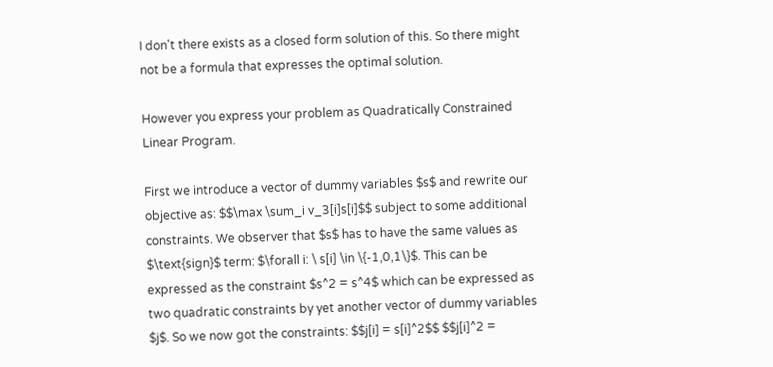I don't there exists as a closed form solution of this. So there might not be a formula that expresses the optimal solution.

However you express your problem as Quadratically Constrained Linear Program.

First we introduce a vector of dummy variables $s$ and rewrite our objective as: $$\max \sum_i v_3[i]s[i]$$ subject to some additional constraints. We observer that $s$ has to have the same values as $\text{sign}$ term: $\forall i: \ s[i] \in \{-1,0,1\}$. This can be expressed as the constraint $s^2 = s^4$ which can be expressed as two quadratic constraints by yet another vector of dummy variables $j$. So we now got the constraints: $$j[i] = s[i]^2$$ $$j[i]^2 =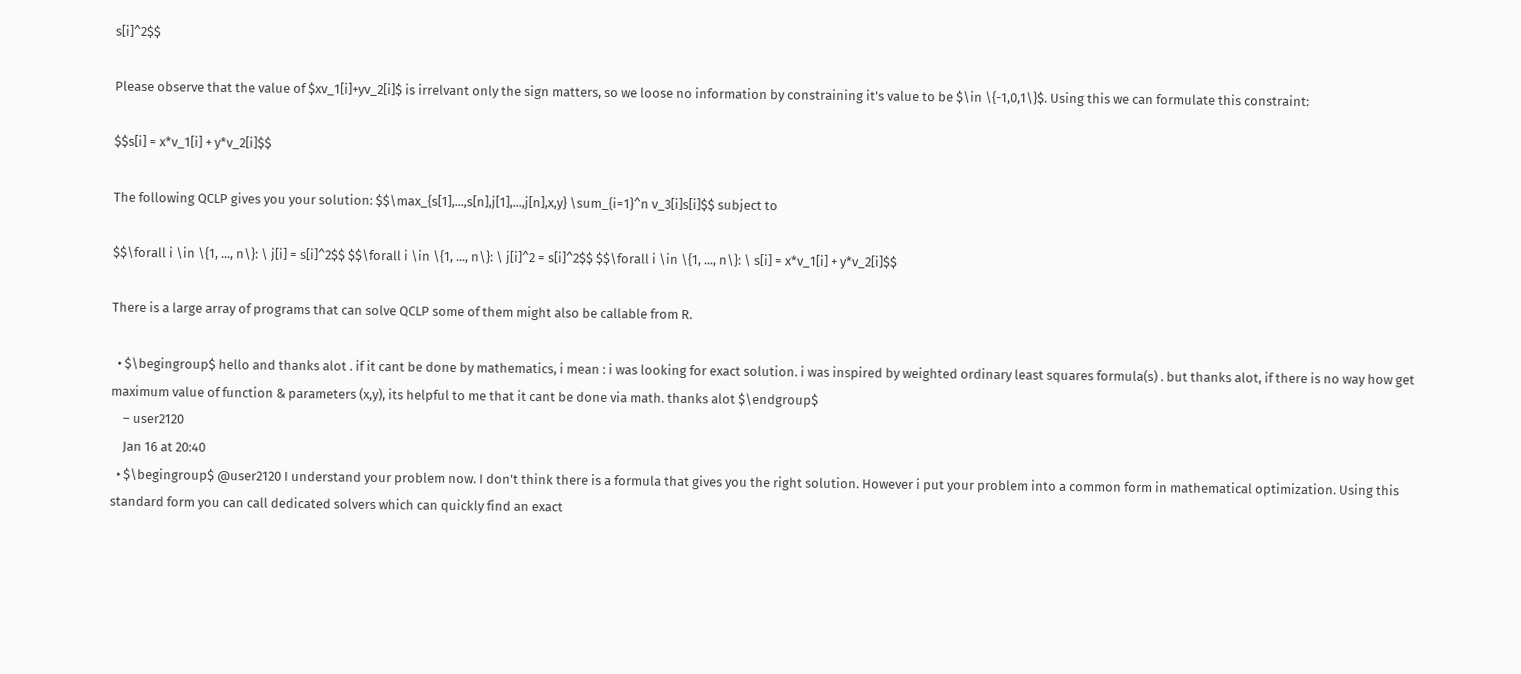s[i]^2$$

Please observe that the value of $xv_1[i]+yv_2[i]$ is irrelvant only the sign matters, so we loose no information by constraining it's value to be $\in \{-1,0,1\}$. Using this we can formulate this constraint:

$$s[i] = x*v_1[i] + y*v_2[i]$$

The following QCLP gives you your solution: $$\max_{s[1],...,s[n],j[1],...,j[n],x,y} \sum_{i=1}^n v_3[i]s[i]$$ subject to

$$\forall i \in \{1, ..., n\}: \ j[i] = s[i]^2$$ $$\forall i \in \{1, ..., n\}: \ j[i]^2 = s[i]^2$$ $$\forall i \in \{1, ..., n\}: \ s[i] = x*v_1[i] + y*v_2[i]$$

There is a large array of programs that can solve QCLP some of them might also be callable from R.

  • $\begingroup$ hello and thanks alot . if it cant be done by mathematics, i mean : i was looking for exact solution. i was inspired by weighted ordinary least squares formula(s) . but thanks alot, if there is no way how get maximum value of function & parameters (x,y), its helpful to me that it cant be done via math. thanks alot $\endgroup$
    – user2120
    Jan 16 at 20:40
  • $\begingroup$ @user2120 I understand your problem now. I don't think there is a formula that gives you the right solution. However i put your problem into a common form in mathematical optimization. Using this standard form you can call dedicated solvers which can quickly find an exact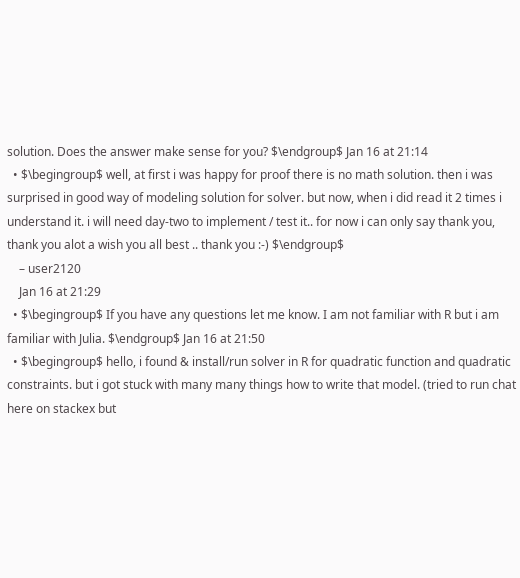solution. Does the answer make sense for you? $\endgroup$ Jan 16 at 21:14
  • $\begingroup$ well, at first i was happy for proof there is no math solution. then i was surprised in good way of modeling solution for solver. but now, when i did read it 2 times i understand it. i will need day-two to implement / test it.. for now i can only say thank you, thank you alot a wish you all best .. thank you :-) $\endgroup$
    – user2120
    Jan 16 at 21:29
  • $\begingroup$ If you have any questions let me know. I am not familiar with R but i am familiar with Julia. $\endgroup$ Jan 16 at 21:50
  • $\begingroup$ hello, i found & install/run solver in R for quadratic function and quadratic constraints. but i got stuck with many many things how to write that model. (tried to run chat here on stackex but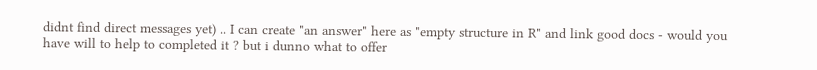didnt find direct messages yet) .. I can create "an answer" here as "empty structure in R" and link good docs - would you have will to help to completed it ? but i dunno what to offer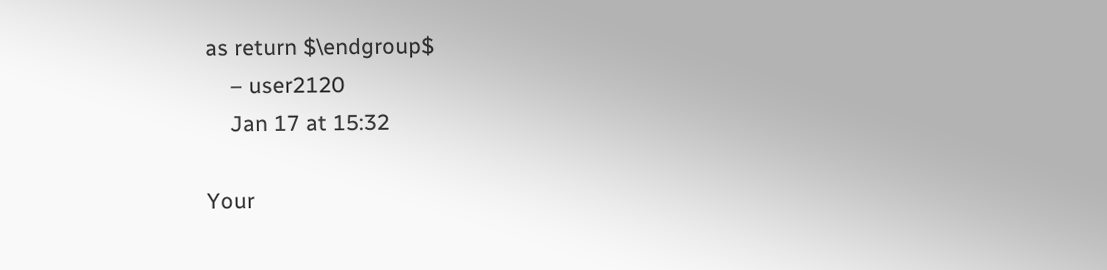as return $\endgroup$
    – user2120
    Jan 17 at 15:32

Your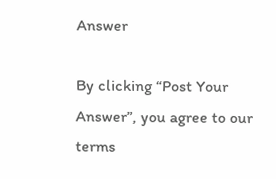Answer

By clicking “Post Your Answer”, you agree to our terms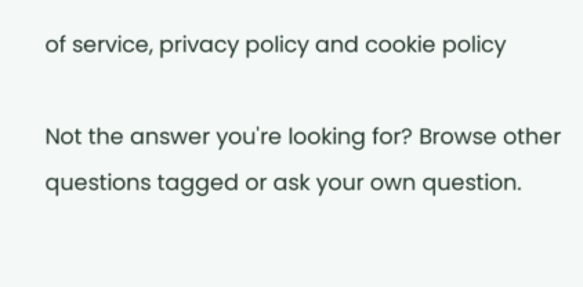of service, privacy policy and cookie policy

Not the answer you're looking for? Browse other questions tagged or ask your own question.